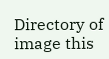Directory of image this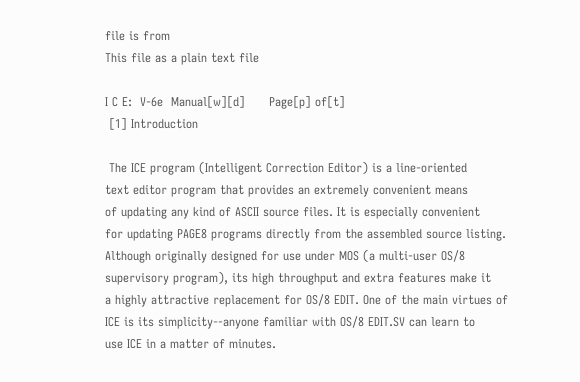file is from
This file as a plain text file

I C E:  V-6e  Manual[w][d]      Page[p] of[t]
 [1] Introduction

 The ICE program (Intelligent Correction Editor) is a line-oriented
text editor program that provides an extremely convenient means
of updating any kind of ASCII source files. It is especially convenient
for updating PAGE8 programs directly from the assembled source listing.
Although originally designed for use under MOS (a multi-user OS/8
supervisory program), its high throughput and extra features make it
a highly attractive replacement for OS/8 EDIT. One of the main virtues of
ICE is its simplicity--anyone familiar with OS/8 EDIT.SV can learn to
use ICE in a matter of minutes.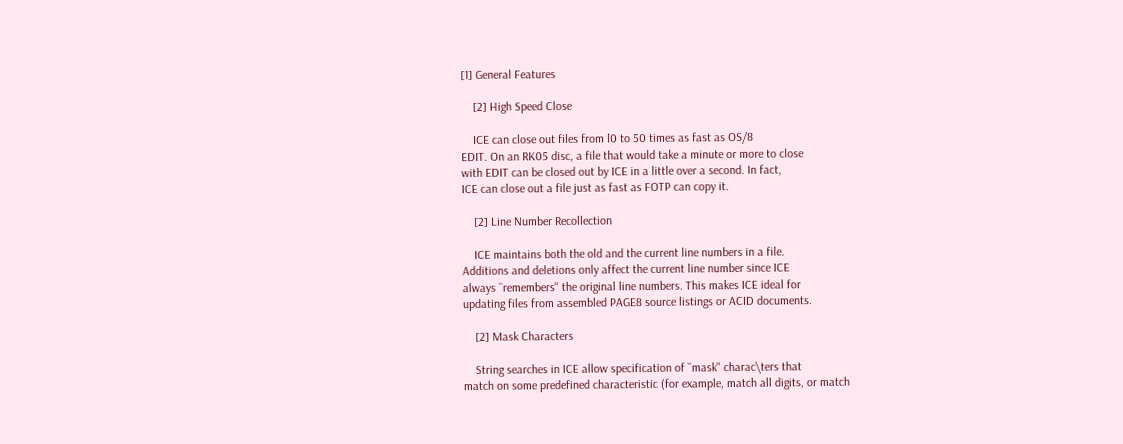[1] General Features

    [2] High Speed Close

    ICE can close out files from l0 to 50 times as fast as OS/8
EDIT. On an RK05 disc, a file that would take a minute or more to close
with EDIT can be closed out by ICE in a little over a second. In fact,
ICE can close out a file just as fast as FOTP can copy it.

    [2] Line Number Recollection

    ICE maintains both the old and the current line numbers in a file.
Additions and deletions only affect the current line number since ICE
always ``remembers'' the original line numbers. This makes ICE ideal for
updating files from assembled PAGE8 source listings or ACID documents.

    [2] Mask Characters

    String searches in ICE allow specification of ``mask'' charac\ters that
match on some predefined characteristic (for example, match all digits, or match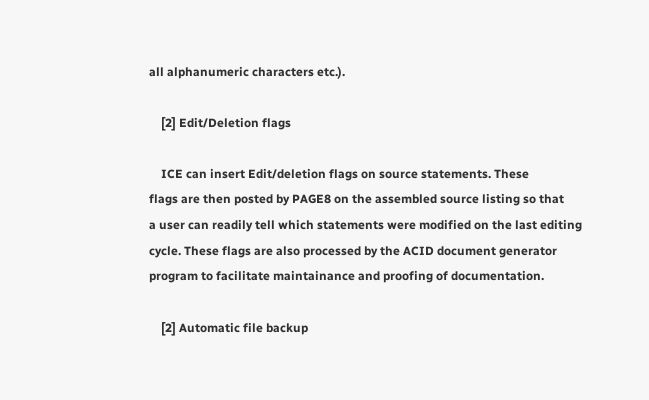all alphanumeric characters etc.).

    [2] Edit/Deletion flags

    ICE can insert Edit/deletion flags on source statements. These
flags are then posted by PAGE8 on the assembled source listing so that
a user can readily tell which statements were modified on the last editing
cycle. These flags are also processed by the ACID document generator
program to facilitate maintainance and proofing of documentation.

    [2] Automatic file backup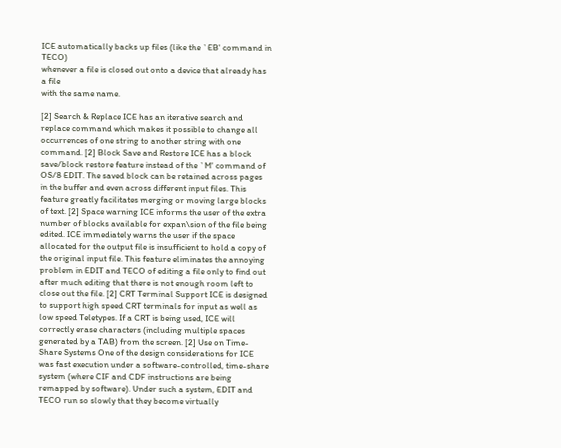ICE automatically backs up files (like the `EB' command in TECO)
whenever a file is closed out onto a device that already has a file
with the same name.

[2] Search & Replace ICE has an iterative search and replace command which makes it possible to change all occurrences of one string to another string with one command. [2] Block Save and Restore ICE has a block save/block restore feature instead of the `M' command of OS/8 EDIT. The saved block can be retained across pages in the buffer and even across different input files. This feature greatly facilitates merging or moving large blocks of text. [2] Space warning ICE informs the user of the extra number of blocks available for expan\sion of the file being edited. ICE immediately warns the user if the space allocated for the output file is insufficient to hold a copy of the original input file. This feature eliminates the annoying problem in EDIT and TECO of editing a file only to find out after much editing that there is not enough room left to close out the file. [2] CRT Terminal Support ICE is designed to support high speed CRT terminals for input as well as low speed Teletypes. If a CRT is being used, ICE will correctly erase characters (including multiple spaces generated by a TAB) from the screen. [2] Use on Time-Share Systems One of the design considerations for ICE was fast execution under a software-controlled, time-share system (where CIF and CDF instructions are being remapped by software). Under such a system, EDIT and TECO run so slowly that they become virtually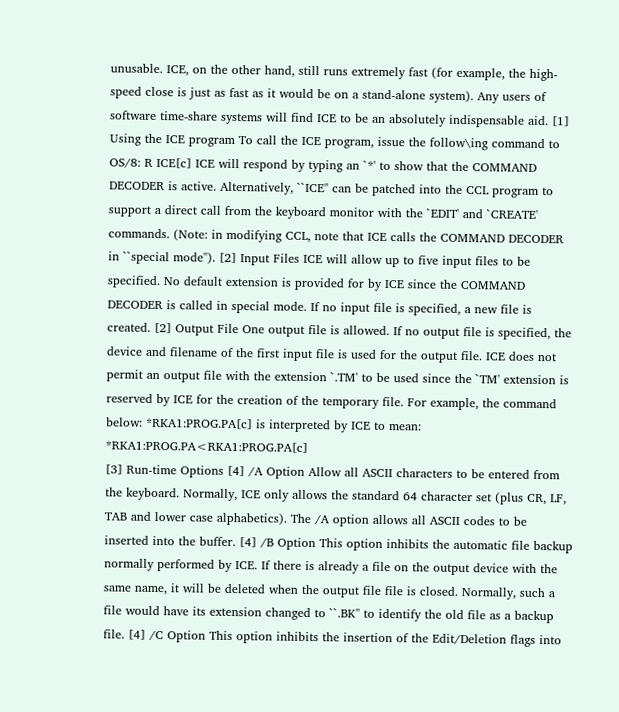unusable. ICE, on the other hand, still runs extremely fast (for example, the high-speed close is just as fast as it would be on a stand-alone system). Any users of software time-share systems will find ICE to be an absolutely indispensable aid. [1] Using the ICE program To call the ICE program, issue the follow\ing command to OS/8: R ICE[c] ICE will respond by typing an `*' to show that the COMMAND DECODER is active. Alternatively, ``ICE'' can be patched into the CCL program to support a direct call from the keyboard monitor with the `EDIT' and `CREATE' commands. (Note: in modifying CCL, note that ICE calls the COMMAND DECODER in ``special mode''). [2] Input Files ICE will allow up to five input files to be specified. No default extension is provided for by ICE since the COMMAND DECODER is called in special mode. If no input file is specified, a new file is created. [2] Output File One output file is allowed. If no output file is specified, the device and filename of the first input file is used for the output file. ICE does not permit an output file with the extension `.TM' to be used since the `TM' extension is reserved by ICE for the creation of the temporary file. For example, the command below: *RKA1:PROG.PA[c] is interpreted by ICE to mean: *RKA1:PROG.PA<RKA1:PROG.PA[c]
[3] Run-time Options [4] /A Option Allow all ASCII characters to be entered from the keyboard. Normally, ICE only allows the standard 64 character set (plus CR, LF, TAB and lower case alphabetics). The /A option allows all ASCII codes to be inserted into the buffer. [4] /B Option This option inhibits the automatic file backup normally performed by ICE. If there is already a file on the output device with the same name, it will be deleted when the output file file is closed. Normally, such a file would have its extension changed to ``.BK'' to identify the old file as a backup file. [4] /C Option This option inhibits the insertion of the Edit/Deletion flags into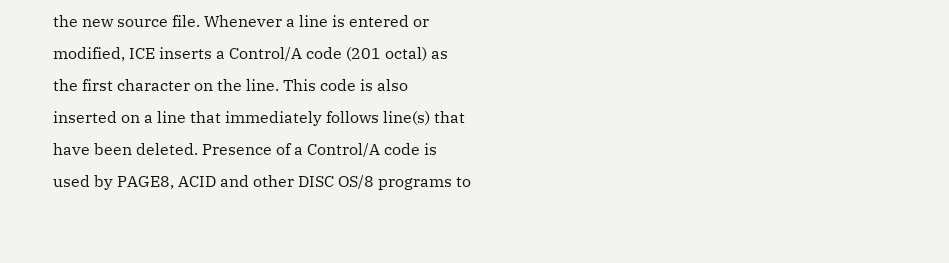the new source file. Whenever a line is entered or modified, ICE inserts a Control/A code (201 octal) as the first character on the line. This code is also inserted on a line that immediately follows line(s) that have been deleted. Presence of a Control/A code is used by PAGE8, ACID and other DISC OS/8 programs to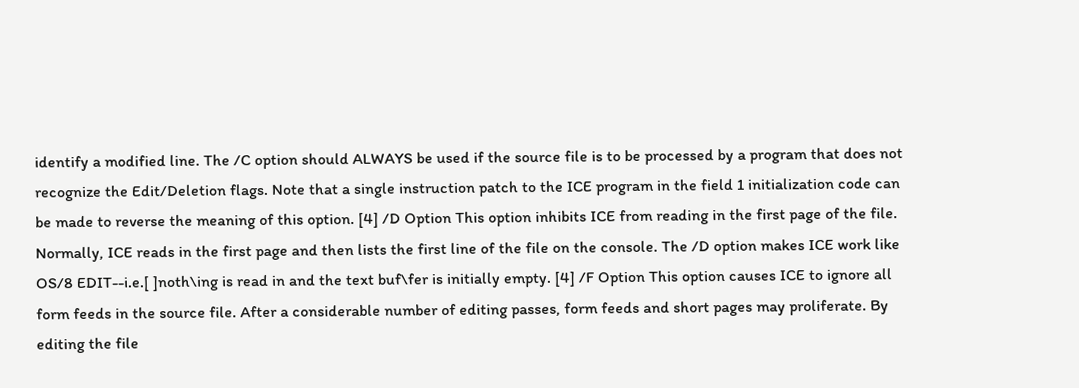identify a modified line. The /C option should ALWAYS be used if the source file is to be processed by a program that does not recognize the Edit/Deletion flags. Note that a single instruction patch to the ICE program in the field 1 initialization code can be made to reverse the meaning of this option. [4] /D Option This option inhibits ICE from reading in the first page of the file. Normally, ICE reads in the first page and then lists the first line of the file on the console. The /D option makes ICE work like OS/8 EDIT--i.e.[ ]noth\ing is read in and the text buf\fer is initially empty. [4] /F Option This option causes ICE to ignore all form feeds in the source file. After a considerable number of editing passes, form feeds and short pages may proliferate. By editing the file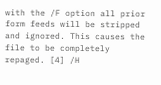with the /F option all prior form feeds will be stripped and ignored. This causes the file to be completely repaged. [4] /H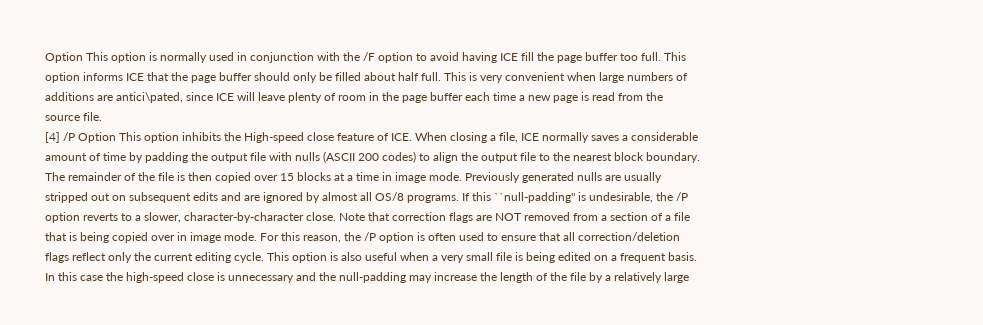Option This option is normally used in conjunction with the /F option to avoid having ICE fill the page buffer too full. This option informs ICE that the page buffer should only be filled about half full. This is very convenient when large numbers of additions are antici\pated, since ICE will leave plenty of room in the page buffer each time a new page is read from the source file.
[4] /P Option This option inhibits the High-speed close feature of ICE. When closing a file, ICE normally saves a considerable amount of time by padding the output file with nulls (ASCII 200 codes) to align the output file to the nearest block boundary. The remainder of the file is then copied over 15 blocks at a time in image mode. Previously generated nulls are usually stripped out on subsequent edits and are ignored by almost all OS/8 programs. If this ``null-padding'' is undesirable, the /P option reverts to a slower, character-by-character close. Note that correction flags are NOT removed from a section of a file that is being copied over in image mode. For this reason, the /P option is often used to ensure that all correction/deletion flags reflect only the current editing cycle. This option is also useful when a very small file is being edited on a frequent basis. In this case the high-speed close is unnecessary and the null-padding may increase the length of the file by a relatively large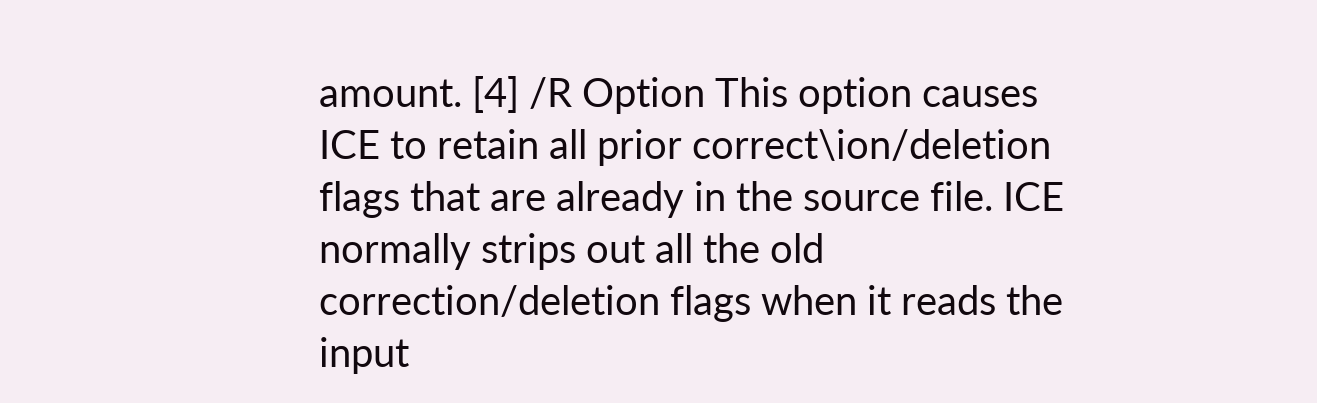amount. [4] /R Option This option causes ICE to retain all prior correct\ion/deletion flags that are already in the source file. ICE normally strips out all the old correction/deletion flags when it reads the input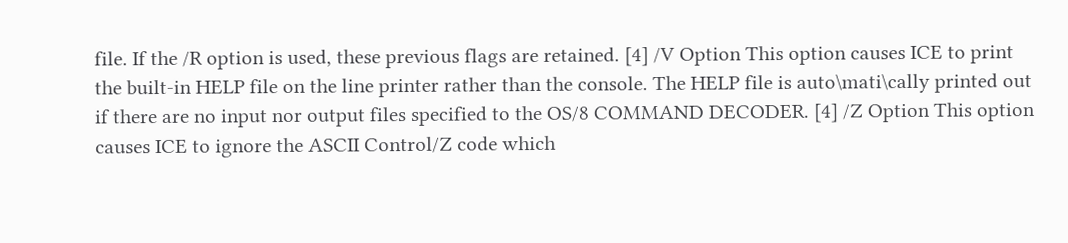file. If the /R option is used, these previous flags are retained. [4] /V Option This option causes ICE to print the built-in HELP file on the line printer rather than the console. The HELP file is auto\mati\cally printed out if there are no input nor output files specified to the OS/8 COMMAND DECODER. [4] /Z Option This option causes ICE to ignore the ASCII Control/Z code which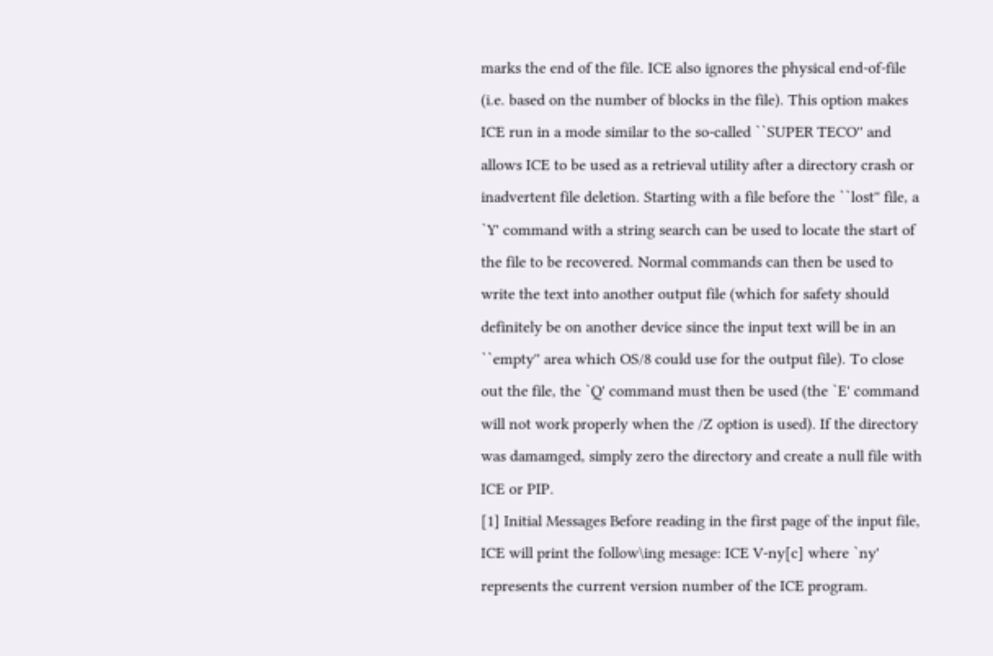marks the end of the file. ICE also ignores the physical end-of-file (i.e. based on the number of blocks in the file). This option makes ICE run in a mode similar to the so-called ``SUPER TECO'' and allows ICE to be used as a retrieval utility after a directory crash or inadvertent file deletion. Starting with a file before the ``lost'' file, a `Y' command with a string search can be used to locate the start of the file to be recovered. Normal commands can then be used to write the text into another output file (which for safety should definitely be on another device since the input text will be in an ``empty'' area which OS/8 could use for the output file). To close out the file, the `Q' command must then be used (the `E' command will not work properly when the /Z option is used). If the directory was damamged, simply zero the directory and create a null file with ICE or PIP.
[1] Initial Messages Before reading in the first page of the input file, ICE will print the follow\ing mesage: ICE V-ny[c] where `ny' represents the current version number of the ICE program.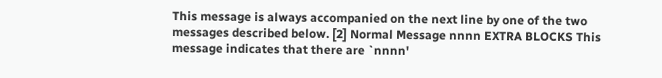This message is always accompanied on the next line by one of the two messages described below. [2] Normal Message nnnn EXTRA BLOCKS This message indicates that there are `nnnn'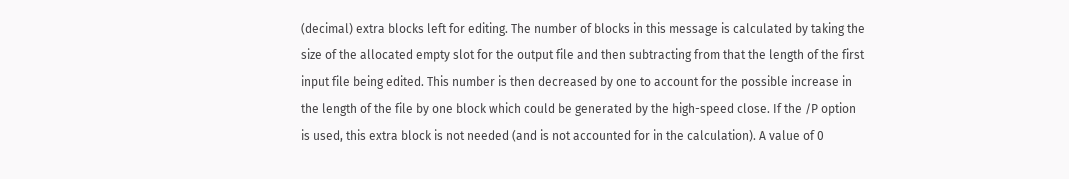(decimal) extra blocks left for editing. The number of blocks in this message is calculated by taking the size of the allocated empty slot for the output file and then subtracting from that the length of the first input file being edited. This number is then decreased by one to account for the possible increase in the length of the file by one block which could be generated by the high-speed close. If the /P option is used, this extra block is not needed (and is not accounted for in the calculation). A value of 0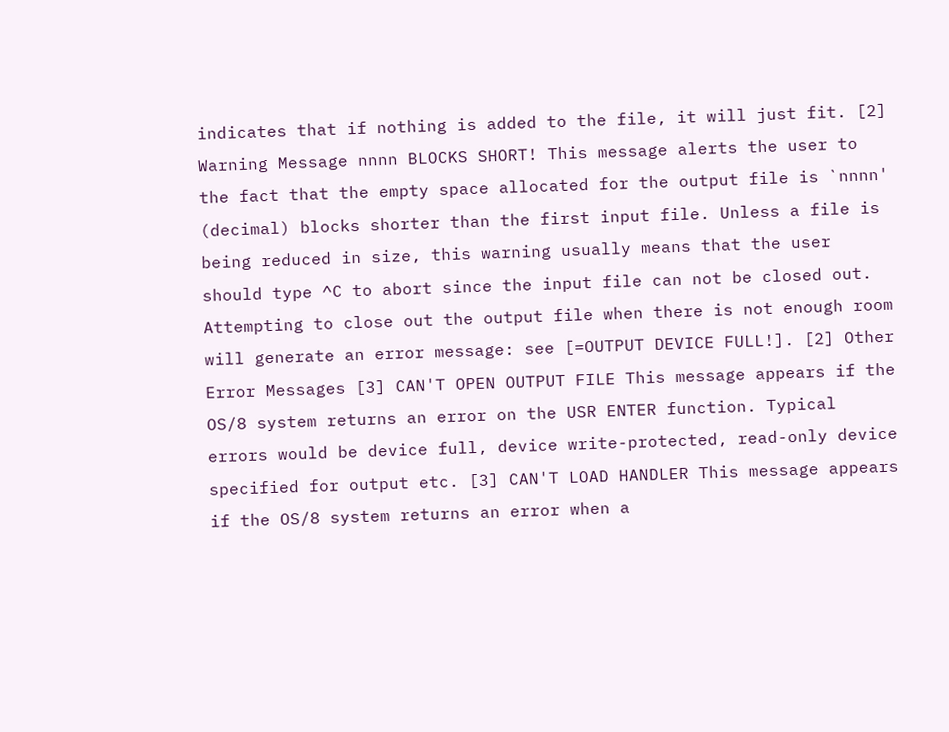indicates that if nothing is added to the file, it will just fit. [2] Warning Message nnnn BLOCKS SHORT! This message alerts the user to the fact that the empty space allocated for the output file is `nnnn' (decimal) blocks shorter than the first input file. Unless a file is being reduced in size, this warning usually means that the user should type ^C to abort since the input file can not be closed out. Attempting to close out the output file when there is not enough room will generate an error message: see [=OUTPUT DEVICE FULL!]. [2] Other Error Messages [3] CAN'T OPEN OUTPUT FILE This message appears if the OS/8 system returns an error on the USR ENTER function. Typical errors would be device full, device write-protected, read-only device specified for output etc. [3] CAN'T LOAD HANDLER This message appears if the OS/8 system returns an error when a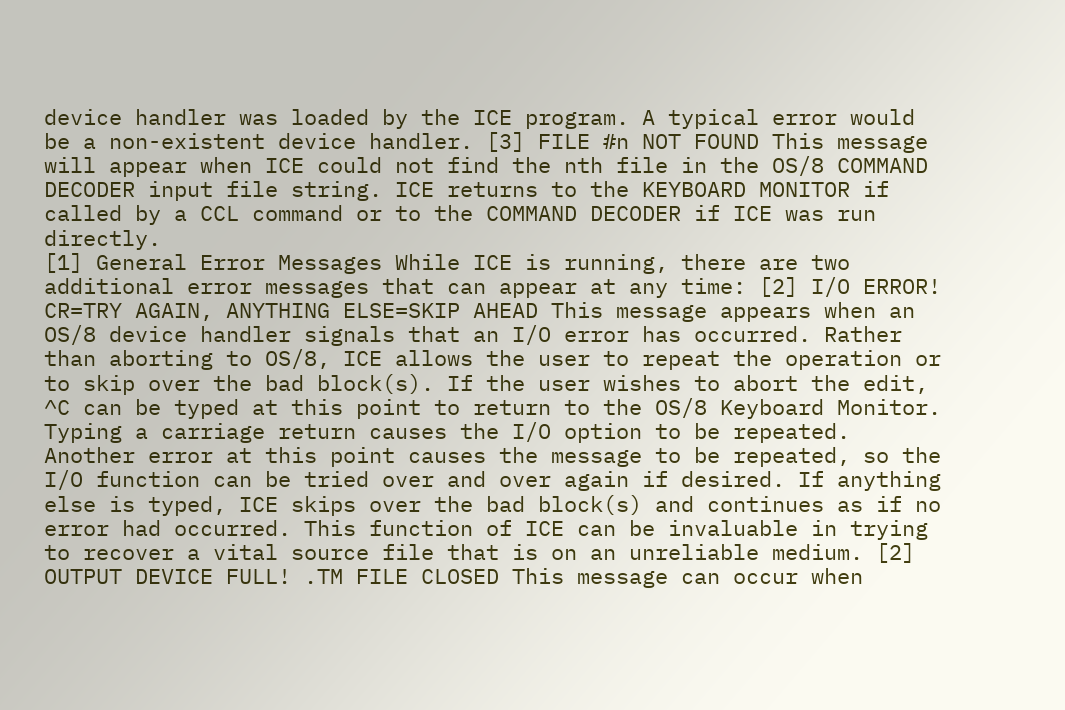device handler was loaded by the ICE program. A typical error would be a non-existent device handler. [3] FILE #n NOT FOUND This message will appear when ICE could not find the nth file in the OS/8 COMMAND DECODER input file string. ICE returns to the KEYBOARD MONITOR if called by a CCL command or to the COMMAND DECODER if ICE was run directly.
[1] General Error Messages While ICE is running, there are two additional error messages that can appear at any time: [2] I/O ERROR! CR=TRY AGAIN, ANYTHING ELSE=SKIP AHEAD This message appears when an OS/8 device handler signals that an I/O error has occurred. Rather than aborting to OS/8, ICE allows the user to repeat the operation or to skip over the bad block(s). If the user wishes to abort the edit, ^C can be typed at this point to return to the OS/8 Keyboard Monitor. Typing a carriage return causes the I/O option to be repeated. Another error at this point causes the message to be repeated, so the I/O function can be tried over and over again if desired. If anything else is typed, ICE skips over the bad block(s) and continues as if no error had occurred. This function of ICE can be invaluable in trying to recover a vital source file that is on an unreliable medium. [2] OUTPUT DEVICE FULL! .TM FILE CLOSED This message can occur when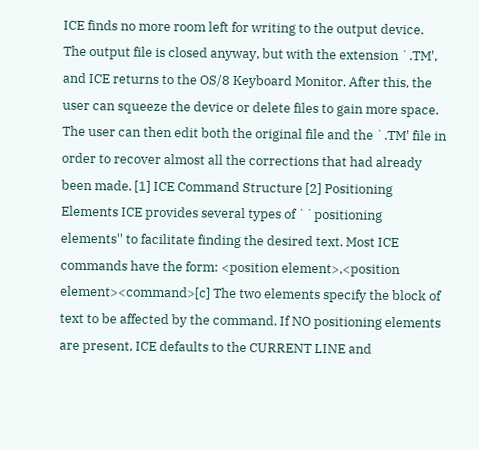ICE finds no more room left for writing to the output device. The output file is closed anyway, but with the extension `.TM', and ICE returns to the OS/8 Keyboard Monitor. After this, the user can squeeze the device or delete files to gain more space. The user can then edit both the original file and the `.TM' file in order to recover almost all the corrections that had already been made. [1] ICE Command Structure [2] Positioning Elements ICE provides several types of ``positioning elements'' to facilitate finding the desired text. Most ICE commands have the form: <position element>,<position element><command>[c] The two elements specify the block of text to be affected by the command. If NO positioning elements are present, ICE defaults to the CURRENT LINE and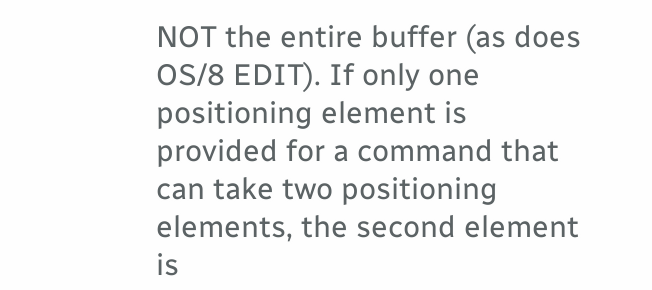NOT the entire buffer (as does OS/8 EDIT). If only one positioning element is provided for a command that can take two positioning elements, the second element is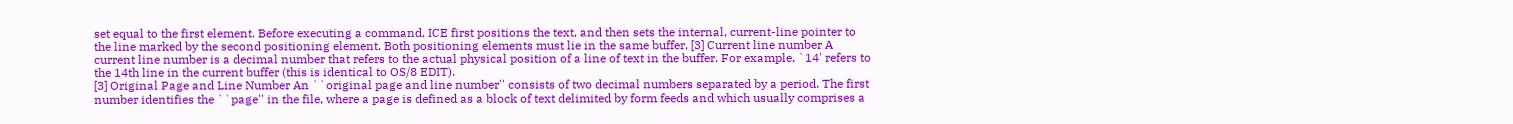set equal to the first element. Before executing a command, ICE first positions the text, and then sets the internal, current-line pointer to the line marked by the second positioning element. Both positioning elements must lie in the same buffer. [3] Current line number A current line number is a decimal number that refers to the actual physical position of a line of text in the buffer. For example, `14' refers to the 14th line in the current buffer (this is identical to OS/8 EDIT).
[3] Original Page and Line Number An ``original page and line number'' consists of two decimal numbers separated by a period. The first number identifies the ``page'' in the file, where a page is defined as a block of text delimited by form feeds and which usually comprises a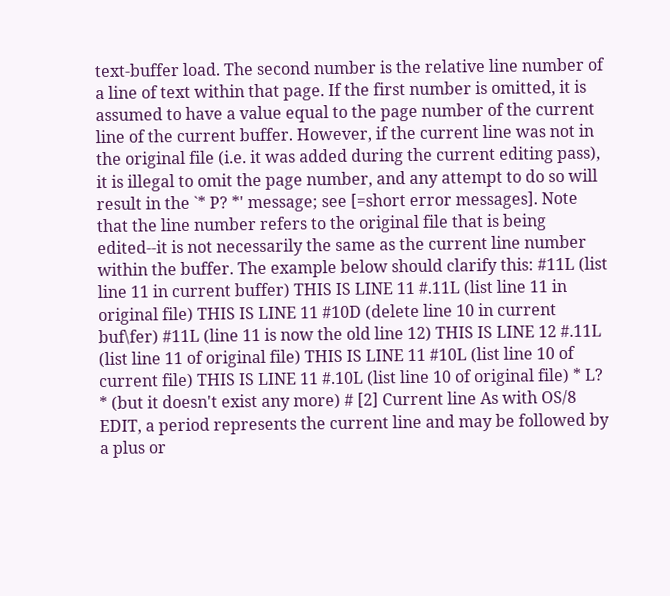text-buffer load. The second number is the relative line number of a line of text within that page. If the first number is omitted, it is assumed to have a value equal to the page number of the current line of the current buffer. However, if the current line was not in the original file (i.e. it was added during the current editing pass), it is illegal to omit the page number, and any attempt to do so will result in the `* P? *' message; see [=short error messages]. Note that the line number refers to the original file that is being edited--it is not necessarily the same as the current line number within the buffer. The example below should clarify this: #11L (list line 11 in current buffer) THIS IS LINE 11 #.11L (list line 11 in original file) THIS IS LINE 11 #10D (delete line 10 in current buf\fer) #11L (line 11 is now the old line 12) THIS IS LINE 12 #.11L (list line 11 of original file) THIS IS LINE 11 #10L (list line 10 of current file) THIS IS LINE 11 #.10L (list line 10 of original file) * L? * (but it doesn't exist any more) # [2] Current line As with OS/8 EDIT, a period represents the current line and may be followed by a plus or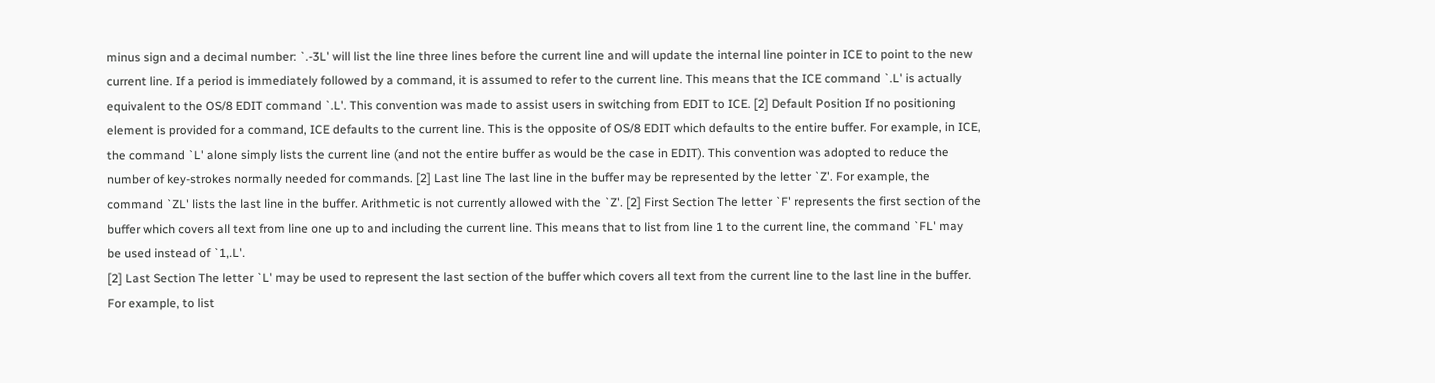minus sign and a decimal number: `.-3L' will list the line three lines before the current line and will update the internal line pointer in ICE to point to the new current line. If a period is immediately followed by a command, it is assumed to refer to the current line. This means that the ICE command `.L' is actually equivalent to the OS/8 EDIT command `.L'. This convention was made to assist users in switching from EDIT to ICE. [2] Default Position If no positioning element is provided for a command, ICE defaults to the current line. This is the opposite of OS/8 EDIT which defaults to the entire buffer. For example, in ICE, the command `L' alone simply lists the current line (and not the entire buffer as would be the case in EDIT). This convention was adopted to reduce the number of key-strokes normally needed for commands. [2] Last line The last line in the buffer may be represented by the letter `Z'. For example, the command `ZL' lists the last line in the buffer. Arithmetic is not currently allowed with the `Z'. [2] First Section The letter `F' represents the first section of the buffer which covers all text from line one up to and including the current line. This means that to list from line 1 to the current line, the command `FL' may
be used instead of `1,.L'.
[2] Last Section The letter `L' may be used to represent the last section of the buffer which covers all text from the current line to the last line in the buffer. For example, to list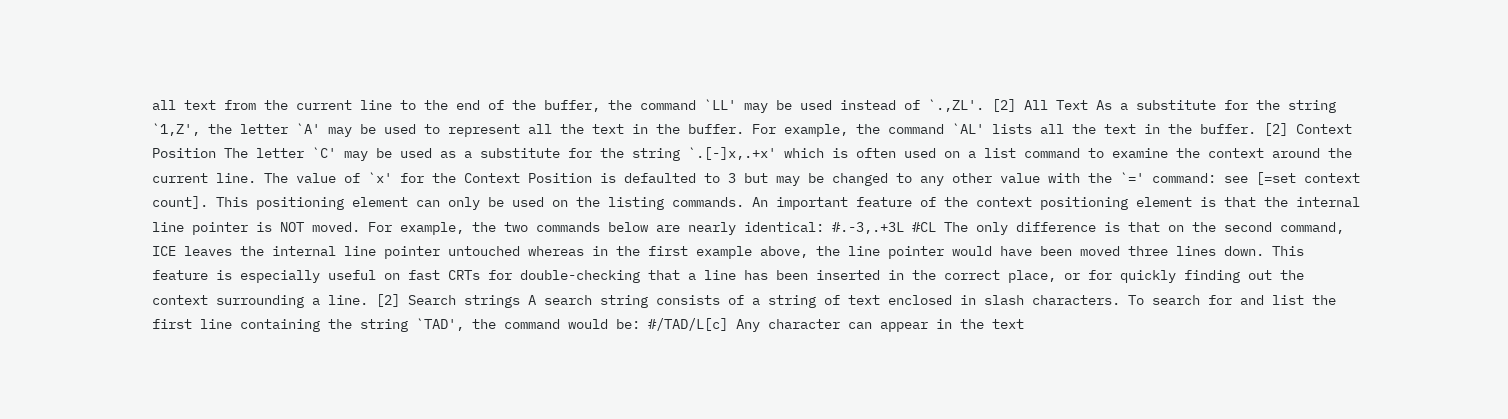all text from the current line to the end of the buffer, the command `LL' may be used instead of `.,ZL'. [2] All Text As a substitute for the string `1,Z', the letter `A' may be used to represent all the text in the buffer. For example, the command `AL' lists all the text in the buffer. [2] Context Position The letter `C' may be used as a substitute for the string `.[-]x,.+x' which is often used on a list command to examine the context around the current line. The value of `x' for the Context Position is defaulted to 3 but may be changed to any other value with the `=' command: see [=set context count]. This positioning element can only be used on the listing commands. An important feature of the context positioning element is that the internal line pointer is NOT moved. For example, the two commands below are nearly identical: #.-3,.+3L #CL The only difference is that on the second command, ICE leaves the internal line pointer untouched whereas in the first example above, the line pointer would have been moved three lines down. This feature is especially useful on fast CRTs for double-checking that a line has been inserted in the correct place, or for quickly finding out the context surrounding a line. [2] Search strings A search string consists of a string of text enclosed in slash characters. To search for and list the first line containing the string `TAD', the command would be: #/TAD/L[c] Any character can appear in the text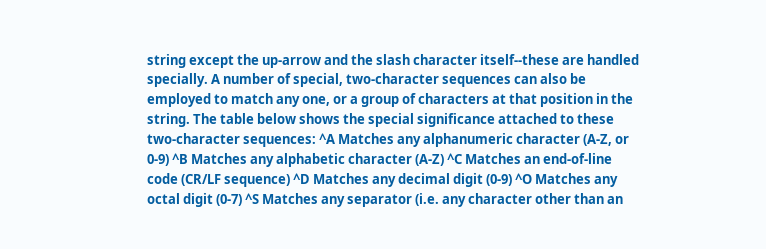string except the up-arrow and the slash character itself--these are handled specially. A number of special, two-character sequences can also be employed to match any one, or a group of characters at that position in the string. The table below shows the special significance attached to these two-character sequences: ^A Matches any alphanumeric character (A-Z, or 0-9) ^B Matches any alphabetic character (A-Z) ^C Matches an end-of-line code (CR/LF sequence) ^D Matches any decimal digit (0-9) ^O Matches any octal digit (0-7) ^S Matches any separator (i.e. any character other than an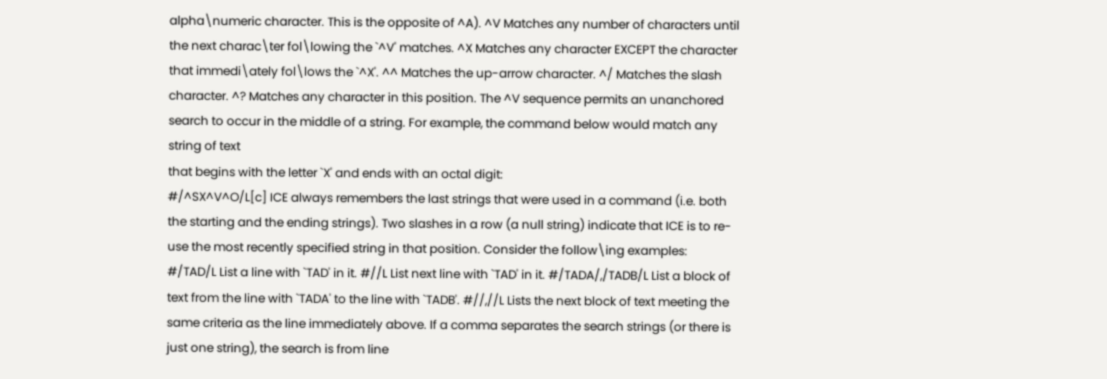alpha\numeric character. This is the opposite of ^A). ^V Matches any number of characters until the next charac\ter fol\lowing the `^V' matches. ^X Matches any character EXCEPT the character that immedi\ately fol\lows the `^X'. ^^ Matches the up-arrow character. ^/ Matches the slash character. ^? Matches any character in this position. The ^V sequence permits an unanchored search to occur in the middle of a string. For example, the command below would match any string of text
that begins with the letter `X' and ends with an octal digit:
#/^SX^V^O/L[c] ICE always remembers the last strings that were used in a command (i.e. both the starting and the ending strings). Two slashes in a row (a null string) indicate that ICE is to re-use the most recently specified string in that position. Consider the follow\ing examples: #/TAD/L List a line with `TAD' in it. #//L List next line with `TAD' in it. #/TADA/,/TADB/L List a block of text from the line with `TADA' to the line with `TADB'. #//,//L Lists the next block of text meeting the same criteria as the line immediately above. If a comma separates the search strings (or there is just one string), the search is from line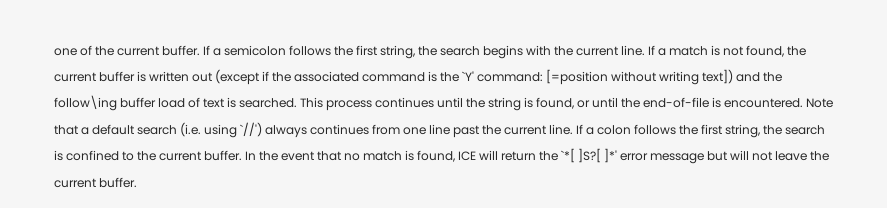one of the current buffer. If a semicolon follows the first string, the search begins with the current line. If a match is not found, the current buffer is written out (except if the associated command is the `Y' command: [=position without writing text]) and the follow\ing buffer load of text is searched. This process continues until the string is found, or until the end-of-file is encountered. Note that a default search (i.e. using `//') always continues from one line past the current line. If a colon follows the first string, the search is confined to the current buffer. In the event that no match is found, ICE will return the `*[ ]S?[ ]*' error message but will not leave the current buffer.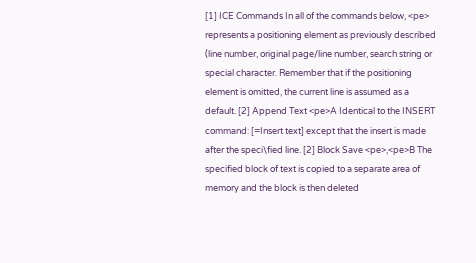[1] ICE Commands In all of the commands below, <pe> represents a positioning element as previously described (line number, original page/line number, search string or special character. Remember that if the positioning element is omitted, the current line is assumed as a default. [2] Append Text <pe>A Identical to the INSERT command: [=Insert text] except that the insert is made after the speci\fied line. [2] Block Save <pe>,<pe>B The specified block of text is copied to a separate area of memory and the block is then deleted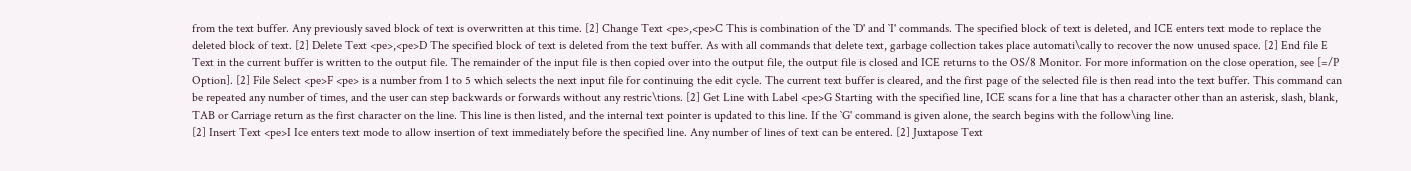from the text buffer. Any previously saved block of text is overwritten at this time. [2] Change Text <pe>,<pe>C This is combination of the `D' and `I' commands. The specified block of text is deleted, and ICE enters text mode to replace the deleted block of text. [2] Delete Text <pe>,<pe>D The specified block of text is deleted from the text buffer. As with all commands that delete text, garbage collection takes place automati\cally to recover the now unused space. [2] End file E Text in the current buffer is written to the output file. The remainder of the input file is then copied over into the output file, the output file is closed and ICE returns to the OS/8 Monitor. For more information on the close operation, see [=/P Option]. [2] File Select <pe>F <pe> is a number from 1 to 5 which selects the next input file for continuing the edit cycle. The current text buffer is cleared, and the first page of the selected file is then read into the text buffer. This command can be repeated any number of times, and the user can step backwards or forwards without any restric\tions. [2] Get Line with Label <pe>G Starting with the specified line, ICE scans for a line that has a character other than an asterisk, slash, blank, TAB or Carriage return as the first character on the line. This line is then listed, and the internal text pointer is updated to this line. If the `G' command is given alone, the search begins with the follow\ing line.
[2] Insert Text <pe>I Ice enters text mode to allow insertion of text immediately before the specified line. Any number of lines of text can be entered. [2] Juxtapose Text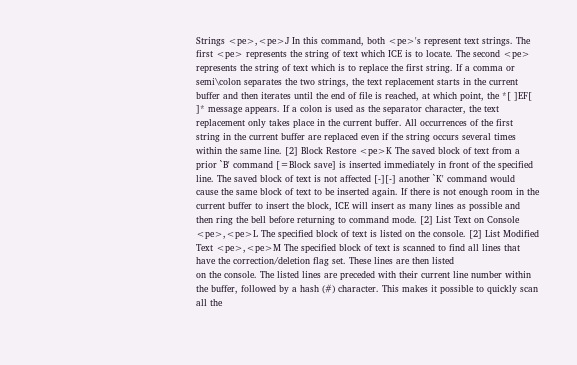Strings <pe>,<pe>J In this command, both <pe>'s represent text strings. The first <pe> represents the string of text which ICE is to locate. The second <pe> represents the string of text which is to replace the first string. If a comma or semi\colon separates the two strings, the text replacement starts in the current buffer and then iterates until the end of file is reached, at which point, the *[ ]EF[ ]* message appears. If a colon is used as the separator character, the text replacement only takes place in the current buffer. All occurrences of the first string in the current buffer are replaced even if the string occurs several times within the same line. [2] Block Restore <pe>K The saved block of text from a prior `B' command [=Block save] is inserted immediately in front of the specified line. The saved block of text is not affected [-][-] another `K' command would cause the same block of text to be inserted again. If there is not enough room in the current buffer to insert the block, ICE will insert as many lines as possible and then ring the bell before returning to command mode. [2] List Text on Console <pe>,<pe>L The specified block of text is listed on the console. [2] List Modified Text <pe>,<pe>M The specified block of text is scanned to find all lines that have the correction/deletion flag set. These lines are then listed
on the console. The listed lines are preceded with their current line number within the buffer, followed by a hash (#) character. This makes it possible to quickly scan all the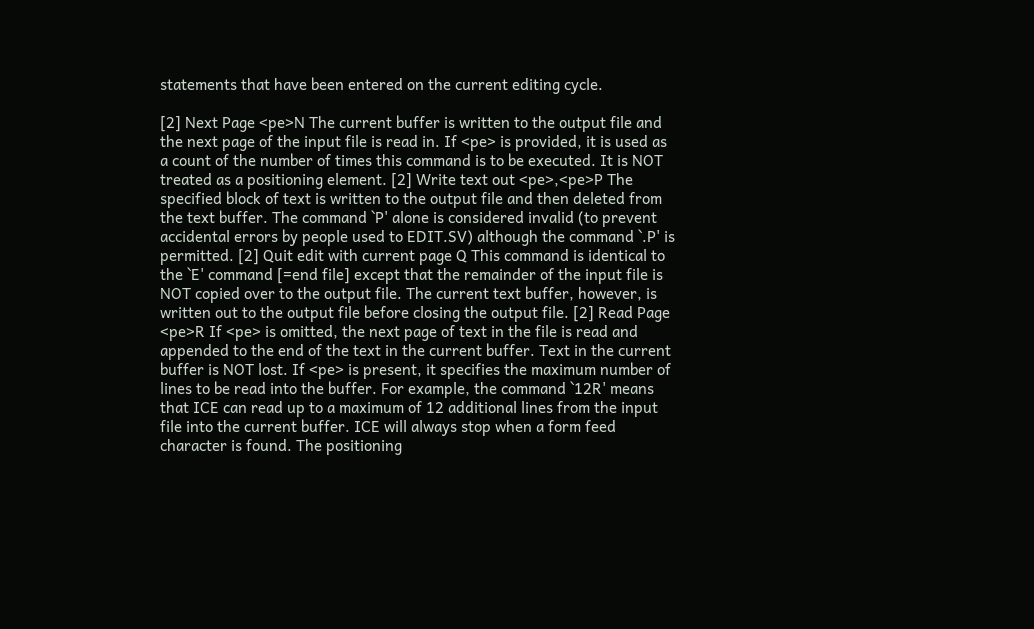statements that have been entered on the current editing cycle.

[2] Next Page <pe>N The current buffer is written to the output file and the next page of the input file is read in. If <pe> is provided, it is used as a count of the number of times this command is to be executed. It is NOT treated as a positioning element. [2] Write text out <pe>,<pe>P The specified block of text is written to the output file and then deleted from the text buffer. The command `P' alone is considered invalid (to prevent accidental errors by people used to EDIT.SV) although the command `.P' is permitted. [2] Quit edit with current page Q This command is identical to the `E' command [=end file] except that the remainder of the input file is NOT copied over to the output file. The current text buffer, however, is written out to the output file before closing the output file. [2] Read Page <pe>R If <pe> is omitted, the next page of text in the file is read and appended to the end of the text in the current buffer. Text in the current buffer is NOT lost. If <pe> is present, it specifies the maximum number of lines to be read into the buffer. For example, the command `12R' means that ICE can read up to a maximum of 12 additional lines from the input file into the current buffer. ICE will always stop when a form feed character is found. The positioning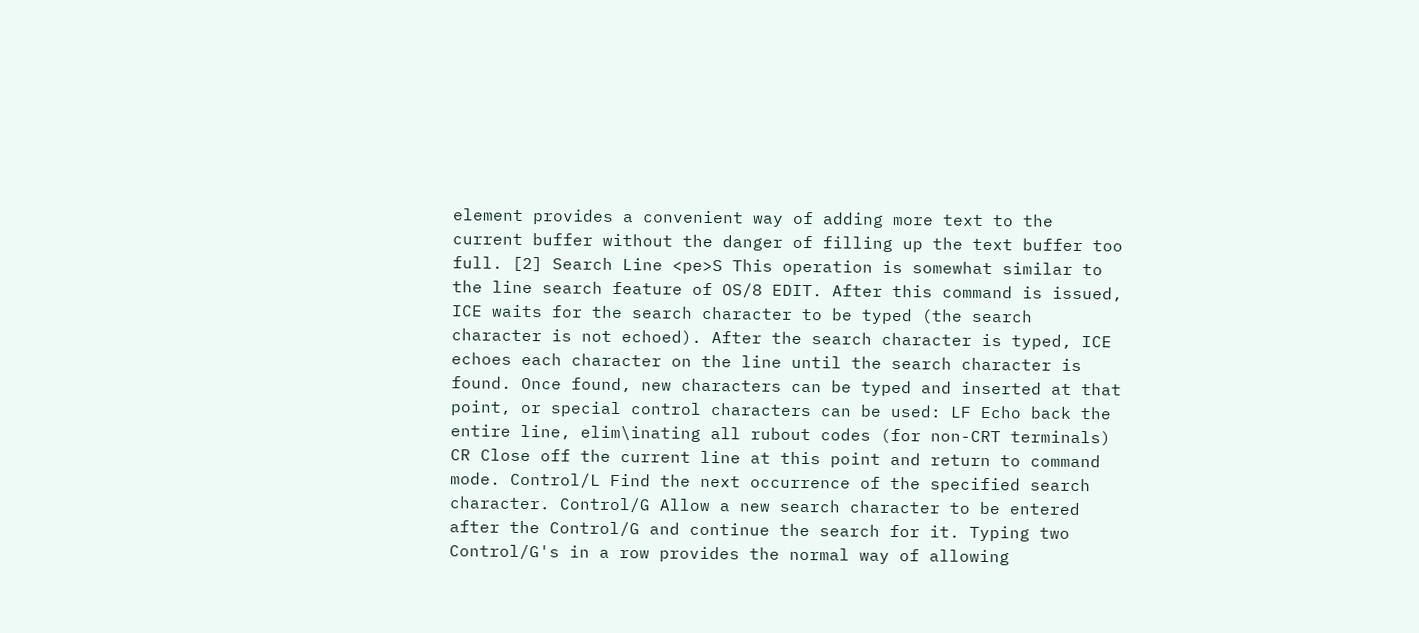element provides a convenient way of adding more text to the current buffer without the danger of filling up the text buffer too full. [2] Search Line <pe>S This operation is somewhat similar to the line search feature of OS/8 EDIT. After this command is issued, ICE waits for the search character to be typed (the search character is not echoed). After the search character is typed, ICE echoes each character on the line until the search character is found. Once found, new characters can be typed and inserted at that point, or special control characters can be used: LF Echo back the entire line, elim\inating all rubout codes (for non-CRT terminals) CR Close off the current line at this point and return to command mode. Control/L Find the next occurrence of the specified search character. Control/G Allow a new search character to be entered after the Control/G and continue the search for it. Typing two Control/G's in a row provides the normal way of allowing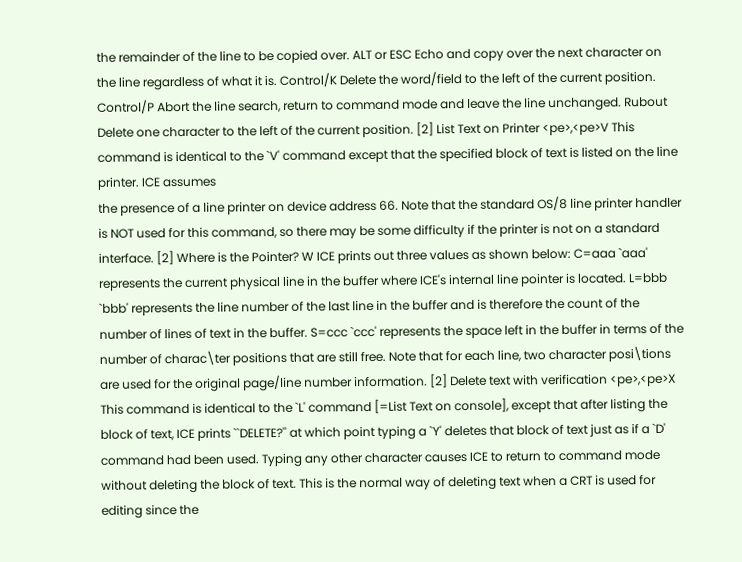the remainder of the line to be copied over. ALT or ESC Echo and copy over the next character on the line regardless of what it is. Control/K Delete the word/field to the left of the current position. Control/P Abort the line search, return to command mode and leave the line unchanged. Rubout Delete one character to the left of the current position. [2] List Text on Printer <pe>,<pe>V This command is identical to the `V' command except that the specified block of text is listed on the line printer. ICE assumes
the presence of a line printer on device address 66. Note that the standard OS/8 line printer handler is NOT used for this command, so there may be some difficulty if the printer is not on a standard interface. [2] Where is the Pointer? W ICE prints out three values as shown below: C=aaa `aaa' represents the current physical line in the buffer where ICE's internal line pointer is located. L=bbb `bbb' represents the line number of the last line in the buffer and is therefore the count of the number of lines of text in the buffer. S=ccc `ccc' represents the space left in the buffer in terms of the number of charac\ter positions that are still free. Note that for each line, two character posi\tions are used for the original page/line number information. [2] Delete text with verification <pe>,<pe>X This command is identical to the `L' command [=List Text on console], except that after listing the block of text, ICE prints ``DELETE?'' at which point typing a `Y' deletes that block of text just as if a `D' command had been used. Typing any other character causes ICE to return to command mode without deleting the block of text. This is the normal way of deleting text when a CRT is used for editing since the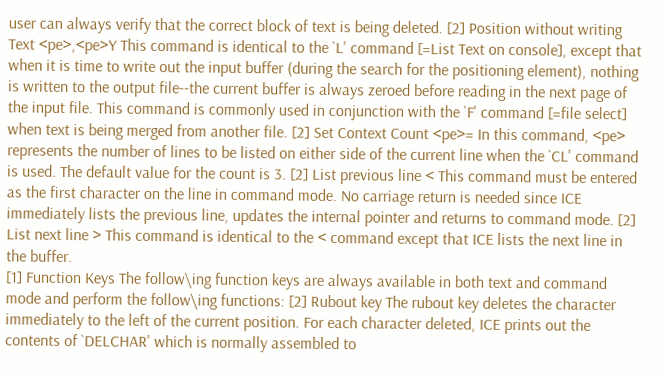user can always verify that the correct block of text is being deleted. [2] Position without writing Text <pe>,<pe>Y This command is identical to the `L' command [=List Text on console], except that when it is time to write out the input buffer (during the search for the positioning element), nothing is written to the output file--the current buffer is always zeroed before reading in the next page of the input file. This command is commonly used in conjunction with the `F' command [=file select] when text is being merged from another file. [2] Set Context Count <pe>= In this command, <pe> represents the number of lines to be listed on either side of the current line when the `CL' command is used. The default value for the count is 3. [2] List previous line < This command must be entered as the first character on the line in command mode. No carriage return is needed since ICE immediately lists the previous line, updates the internal pointer and returns to command mode. [2] List next line > This command is identical to the < command except that ICE lists the next line in the buffer.
[1] Function Keys The follow\ing function keys are always available in both text and command mode and perform the follow\ing functions: [2] Rubout key The rubout key deletes the character immediately to the left of the current position. For each character deleted, ICE prints out the contents of `DELCHAR' which is normally assembled to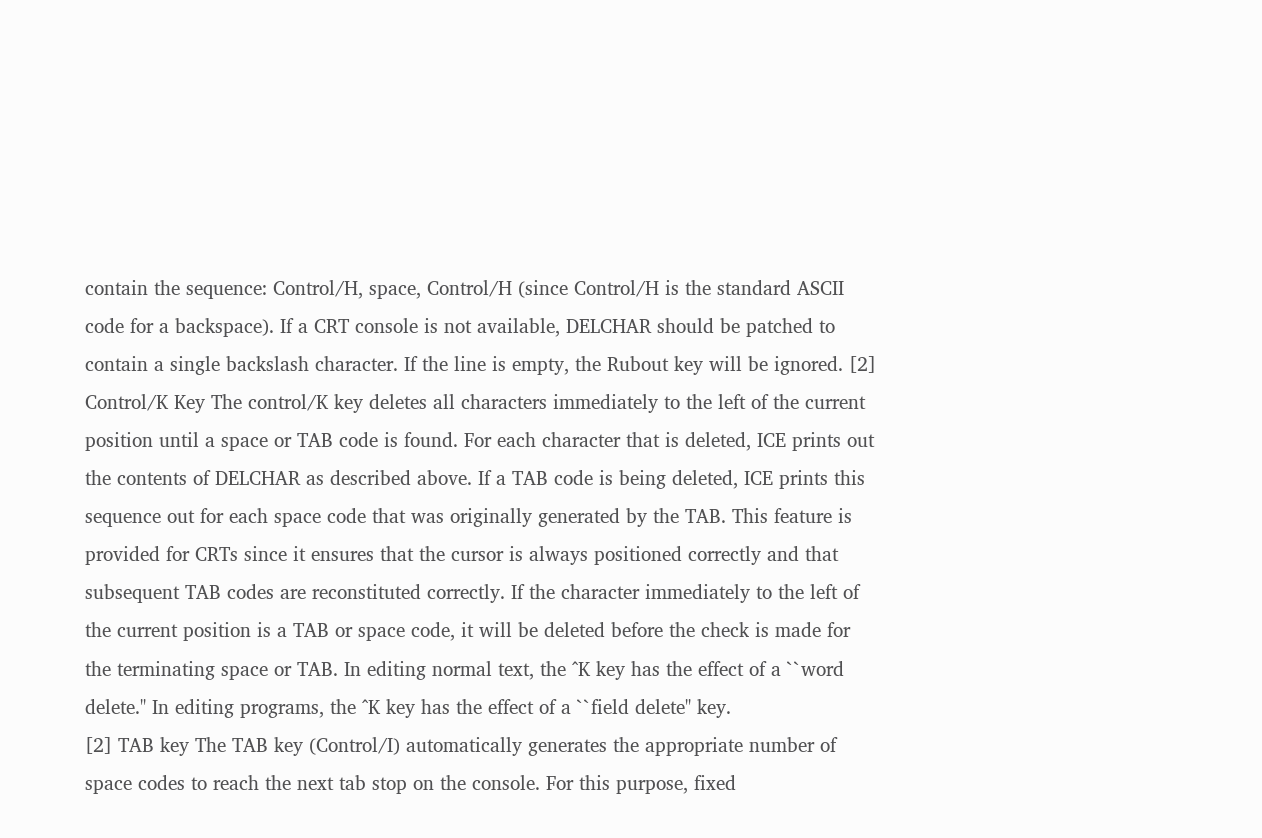contain the sequence: Control/H, space, Control/H (since Control/H is the standard ASCII code for a backspace). If a CRT console is not available, DELCHAR should be patched to contain a single backslash character. If the line is empty, the Rubout key will be ignored. [2] Control/K Key The control/K key deletes all characters immediately to the left of the current position until a space or TAB code is found. For each character that is deleted, ICE prints out the contents of DELCHAR as described above. If a TAB code is being deleted, ICE prints this sequence out for each space code that was originally generated by the TAB. This feature is provided for CRTs since it ensures that the cursor is always positioned correctly and that subsequent TAB codes are reconstituted correctly. If the character immediately to the left of the current position is a TAB or space code, it will be deleted before the check is made for the terminating space or TAB. In editing normal text, the ^K key has the effect of a ``word delete.'' In editing programs, the ^K key has the effect of a ``field delete'' key.
[2] TAB key The TAB key (Control/I) automatically generates the appropriate number of space codes to reach the next tab stop on the console. For this purpose, fixed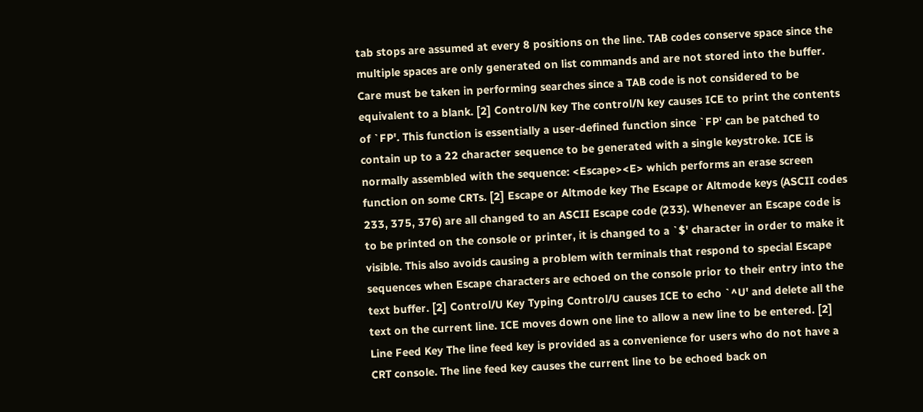tab stops are assumed at every 8 positions on the line. TAB codes conserve space since the multiple spaces are only generated on list commands and are not stored into the buffer. Care must be taken in performing searches since a TAB code is not considered to be equivalent to a blank. [2] Control/N key The control/N key causes ICE to print the contents of `FP'. This function is essentially a user-defined function since `FP' can be patched to contain up to a 22 character sequence to be generated with a single keystroke. ICE is normally assembled with the sequence: <Escape><E> which performs an erase screen function on some CRTs. [2] Escape or Altmode key The Escape or Altmode keys (ASCII codes 233, 375, 376) are all changed to an ASCII Escape code (233). Whenever an Escape code is to be printed on the console or printer, it is changed to a `$' character in order to make it visible. This also avoids causing a problem with terminals that respond to special Escape sequences when Escape characters are echoed on the console prior to their entry into the text buffer. [2] Control/U Key Typing Control/U causes ICE to echo `^U' and delete all the text on the current line. ICE moves down one line to allow a new line to be entered. [2] Line Feed Key The line feed key is provided as a convenience for users who do not have a CRT console. The line feed key causes the current line to be echoed back on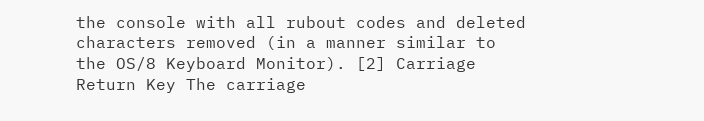the console with all rubout codes and deleted characters removed (in a manner similar to the OS/8 Keyboard Monitor). [2] Carriage Return Key The carriage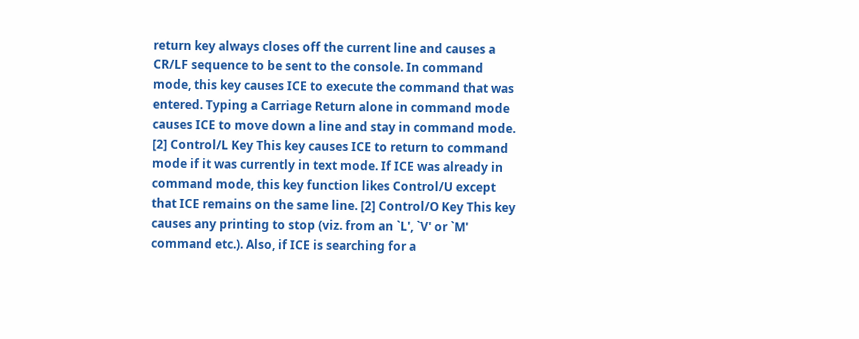return key always closes off the current line and causes a CR/LF sequence to be sent to the console. In command mode, this key causes ICE to execute the command that was entered. Typing a Carriage Return alone in command mode causes ICE to move down a line and stay in command mode. [2] Control/L Key This key causes ICE to return to command mode if it was currently in text mode. If ICE was already in command mode, this key function likes Control/U except that ICE remains on the same line. [2] Control/O Key This key causes any printing to stop (viz. from an `L', `V' or `M' command etc.). Also, if ICE is searching for a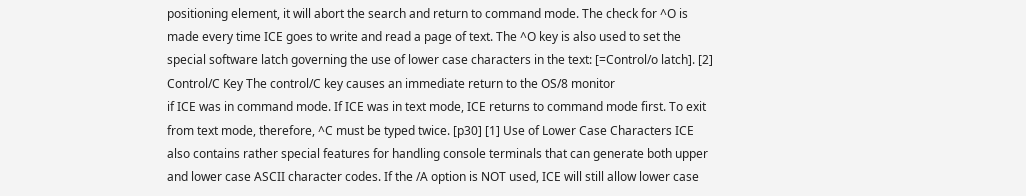positioning element, it will abort the search and return to command mode. The check for ^O is made every time ICE goes to write and read a page of text. The ^O key is also used to set the special software latch governing the use of lower case characters in the text: [=Control/o latch]. [2] Control/C Key The control/C key causes an immediate return to the OS/8 monitor
if ICE was in command mode. If ICE was in text mode, ICE returns to command mode first. To exit from text mode, therefore, ^C must be typed twice. [p30] [1] Use of Lower Case Characters ICE also contains rather special features for handling console terminals that can generate both upper and lower case ASCII character codes. If the /A option is NOT used, ICE will still allow lower case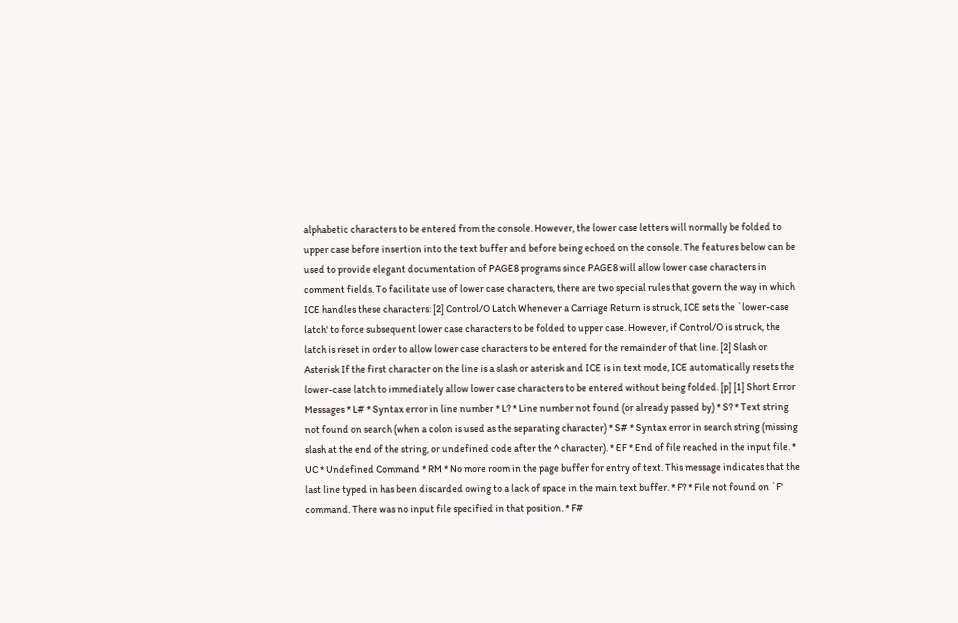alphabetic characters to be entered from the console. However, the lower case letters will normally be folded to upper case before insertion into the text buffer and before being echoed on the console. The features below can be used to provide elegant documentation of PAGE8 programs since PAGE8 will allow lower case characters in comment fields. To facilitate use of lower case characters, there are two special rules that govern the way in which ICE handles these characters: [2] Control/O Latch Whenever a Carriage Return is struck, ICE sets the `lower-case latch' to force subsequent lower case characters to be folded to upper case. However, if Control/O is struck, the latch is reset in order to allow lower case characters to be entered for the remainder of that line. [2] Slash or Asterisk If the first character on the line is a slash or asterisk and ICE is in text mode, ICE automatically resets the lower-case latch to immediately allow lower case characters to be entered without being folded. [p] [1] Short Error Messages * L# * Syntax error in line number * L? * Line number not found (or already passed by) * S? * Text string not found on search (when a colon is used as the separating character) * S# * Syntax error in search string (missing slash at the end of the string, or undefined code after the ^ character). * EF * End of file reached in the input file. * UC * Undefined Command * RM * No more room in the page buffer for entry of text. This message indicates that the last line typed in has been discarded owing to a lack of space in the main text buffer. * F? * File not found on `F' command. There was no input file specified in that position. * F#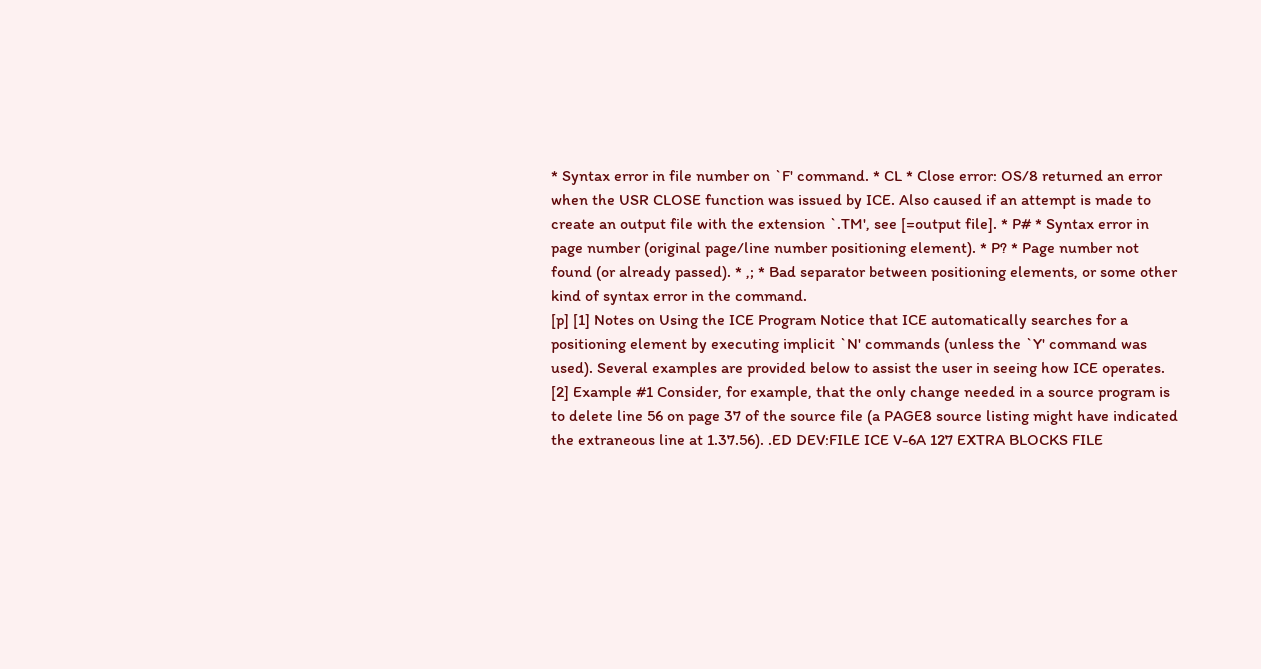* Syntax error in file number on `F' command. * CL * Close error: OS/8 returned an error when the USR CLOSE function was issued by ICE. Also caused if an attempt is made to create an output file with the extension `.TM', see [=output file]. * P# * Syntax error in page number (original page/line number positioning element). * P? * Page number not found (or already passed). * ,; * Bad separator between positioning elements, or some other kind of syntax error in the command.
[p] [1] Notes on Using the ICE Program Notice that ICE automatically searches for a positioning element by executing implicit `N' commands (unless the `Y' command was used). Several examples are provided below to assist the user in seeing how ICE operates. [2] Example #1 Consider, for example, that the only change needed in a source program is to delete line 56 on page 37 of the source file (a PAGE8 source listing might have indicated the extraneous line at 1.37.56). .ED DEV:FILE ICE V-6A 127 EXTRA BLOCKS FILE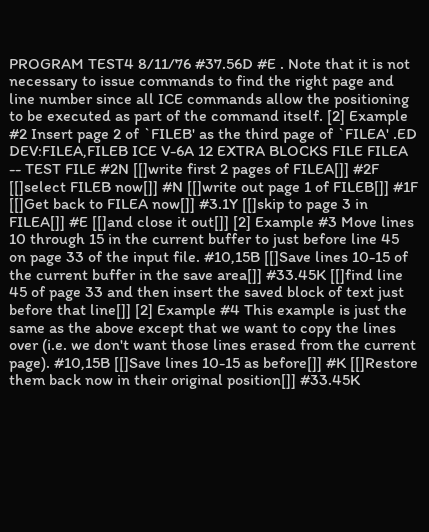PROGRAM TEST4 8/11/76 #37.56D #E . Note that it is not necessary to issue commands to find the right page and line number since all ICE commands allow the positioning to be executed as part of the command itself. [2] Example #2 Insert page 2 of `FILEB' as the third page of `FILEA' .ED DEV:FILEA,FILEB ICE V-6A 12 EXTRA BLOCKS FILE FILEA -- TEST FILE #2N [[]write first 2 pages of FILEA[]] #2F [[]select FILEB now[]] #N [[]write out page 1 of FILEB[]] #1F [[]Get back to FILEA now[]] #3.1Y [[]skip to page 3 in FILEA[]] #E [[]and close it out[]] [2] Example #3 Move lines 10 through 15 in the current buffer to just before line 45 on page 33 of the input file. #10,15B [[]Save lines 10-15 of the current buffer in the save area[]] #33.45K [[]find line 45 of page 33 and then insert the saved block of text just before that line[]] [2] Example #4 This example is just the same as the above except that we want to copy the lines over (i.e. we don't want those lines erased from the current page). #10,15B [[]Save lines 10-15 as before[]] #K [[]Restore them back now in their original position[]] #33.45K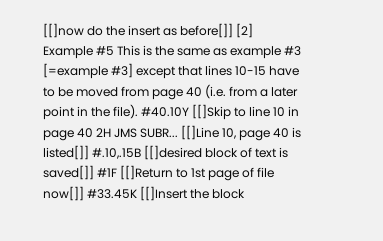[[]now do the insert as before[]] [2] Example #5 This is the same as example #3 [=example #3] except that lines 10-15 have to be moved from page 40 (i.e. from a later point in the file). #40.10Y [[]Skip to line 10 in page 40 2H JMS SUBR... [[]Line 10, page 40 is listed[]] #.10,.15B [[]desired block of text is saved[]] #1F [[]Return to 1st page of file now[]] #33.45K [[]Insert the block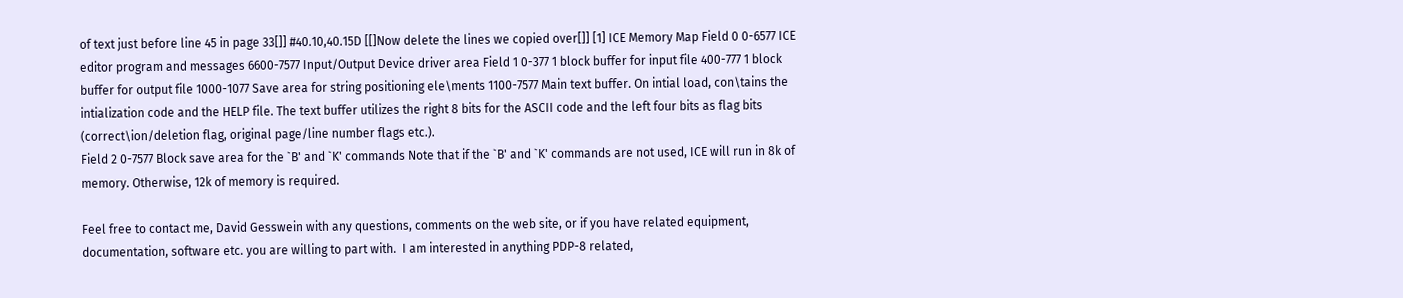of text just before line 45 in page 33[]] #40.10,40.15D [[]Now delete the lines we copied over[]] [1] ICE Memory Map Field 0 0-6577 ICE editor program and messages 6600-7577 Input/Output Device driver area Field 1 0-377 1 block buffer for input file 400-777 1 block buffer for output file 1000-1077 Save area for string positioning ele\ments 1100-7577 Main text buffer. On intial load, con\tains the intialization code and the HELP file. The text buffer utilizes the right 8 bits for the ASCII code and the left four bits as flag bits (correct\ion/deletion flag, original page/line number flags etc.).
Field 2 0-7577 Block save area for the `B' and `K' commands Note that if the `B' and `K' commands are not used, ICE will run in 8k of memory. Otherwise, 12k of memory is required.

Feel free to contact me, David Gesswein with any questions, comments on the web site, or if you have related equipment, documentation, software etc. you are willing to part with.  I am interested in anything PDP-8 related,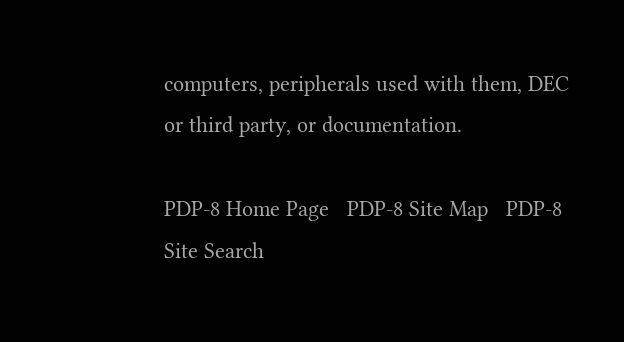computers, peripherals used with them, DEC or third party, or documentation.

PDP-8 Home Page   PDP-8 Site Map   PDP-8 Site Search